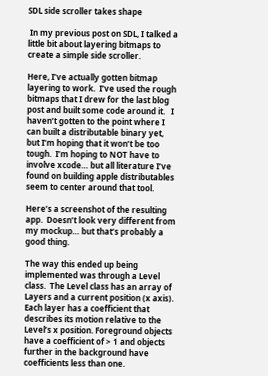SDL side scroller takes shape

 In my previous post on SDL, I talked a little bit about layering bitmaps to create a simple side scroller.

Here, I’ve actually gotten bitmap layering to work.  I’ve used the rough bitmaps that I drew for the last blog post and built some code around it.   I haven’t gotten to the point where I can built a distributable binary yet, but I’m hoping that it won’t be too tough.  I’m hoping to NOT have to involve xcode… but all literature I’ve found on building apple distributables seem to center around that tool.

Here’s a screenshot of the resulting app.  Doesn’t look very different from my mockup… but that’s probably a good thing.

The way this ended up being implemented was through a Level class.  The Level class has an array of Layers and a current position (x axis).  Each layer has a coefficient that describes its motion relative to the Level’s x position. Foreground objects have a coefficient of > 1 and objects further in the background have coefficients less than one.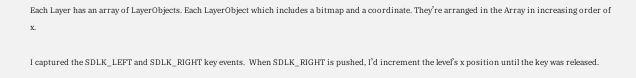Each Layer has an array of LayerObjects. Each LayerObject which includes a bitmap and a coordinate. They’re arranged in the Array in increasing order of x.

I captured the SDLK_LEFT and SDLK_RIGHT key events.  When SDLK_RIGHT is pushed, I’d increment the level’s x position until the key was released.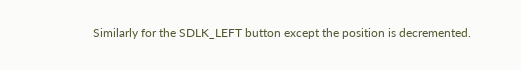Similarly for the SDLK_LEFT button except the position is decremented.